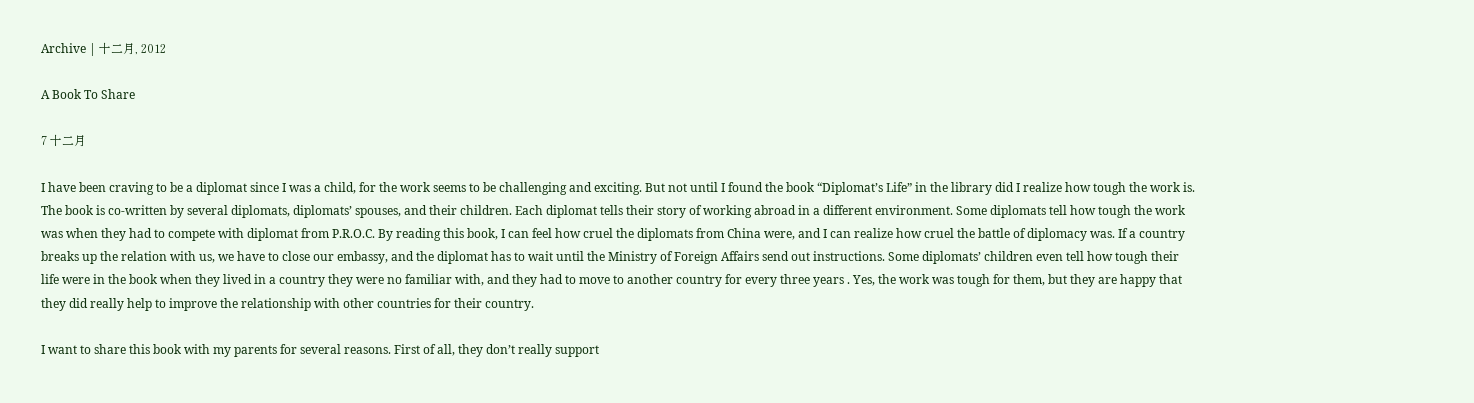Archive | 十二月, 2012

A Book To Share

7 十二月

I have been craving to be a diplomat since I was a child, for the work seems to be challenging and exciting. But not until I found the book “Diplomat’s Life” in the library did I realize how tough the work is. The book is co-written by several diplomats, diplomats’ spouses, and their children. Each diplomat tells their story of working abroad in a different environment. Some diplomats tell how tough the work was when they had to compete with diplomat from P.R.O.C. By reading this book, I can feel how cruel the diplomats from China were, and I can realize how cruel the battle of diplomacy was. If a country breaks up the relation with us, we have to close our embassy, and the diplomat has to wait until the Ministry of Foreign Affairs send out instructions. Some diplomats’ children even tell how tough their life were in the book when they lived in a country they were no familiar with, and they had to move to another country for every three years . Yes, the work was tough for them, but they are happy that they did really help to improve the relationship with other countries for their country.

I want to share this book with my parents for several reasons. First of all, they don’t really support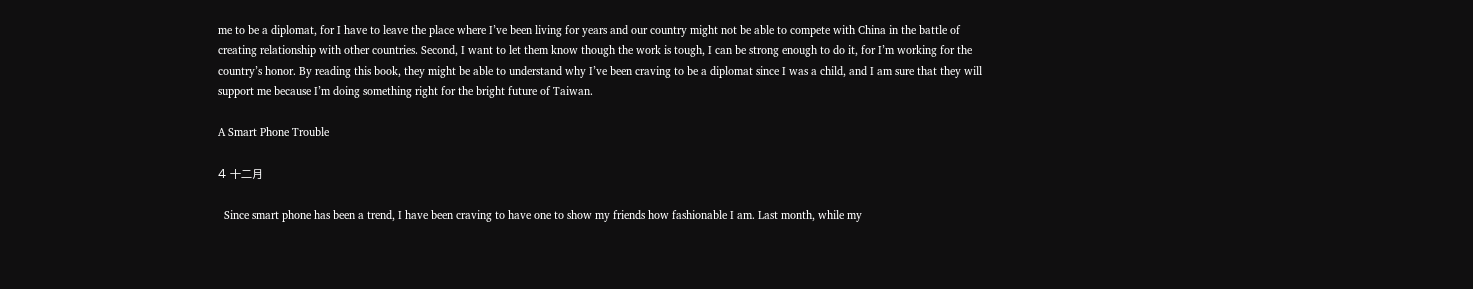me to be a diplomat, for I have to leave the place where I’ve been living for years and our country might not be able to compete with China in the battle of creating relationship with other countries. Second, I want to let them know though the work is tough, I can be strong enough to do it, for I’m working for the country’s honor. By reading this book, they might be able to understand why I’ve been craving to be a diplomat since I was a child, and I am sure that they will support me because I’m doing something right for the bright future of Taiwan.

A Smart Phone Trouble

4 十二月

  Since smart phone has been a trend, I have been craving to have one to show my friends how fashionable I am. Last month, while my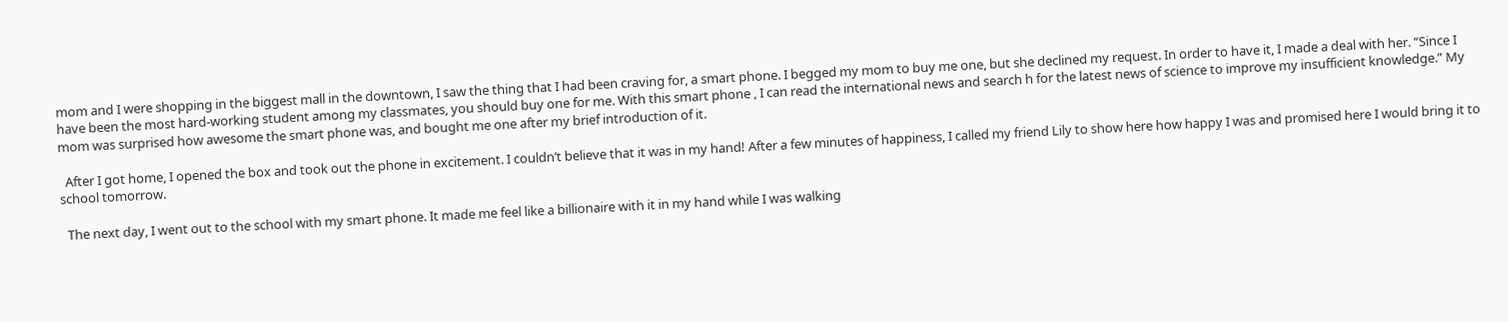mom and I were shopping in the biggest mall in the downtown, I saw the thing that I had been craving for, a smart phone. I begged my mom to buy me one, but she declined my request. In order to have it, I made a deal with her. “Since I have been the most hard-working student among my classmates, you should buy one for me. With this smart phone , I can read the international news and search h for the latest news of science to improve my insufficient knowledge.” My mom was surprised how awesome the smart phone was, and bought me one after my brief introduction of it.

  After I got home, I opened the box and took out the phone in excitement. I couldn’t believe that it was in my hand! After a few minutes of happiness, I called my friend Lily to show here how happy I was and promised here I would bring it to school tomorrow.

  The next day, I went out to the school with my smart phone. It made me feel like a billionaire with it in my hand while I was walking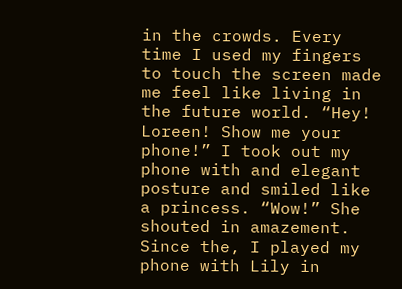in the crowds. Every time I used my fingers to touch the screen made me feel like living in the future world. “Hey! Loreen! Show me your phone!” I took out my phone with and elegant posture and smiled like a princess. “Wow!” She shouted in amazement. Since the, I played my phone with Lily in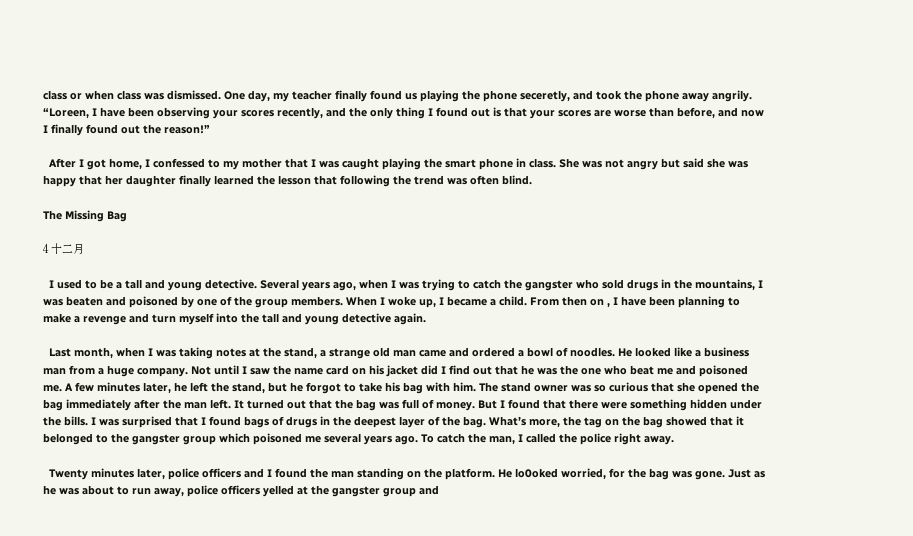class or when class was dismissed. One day, my teacher finally found us playing the phone seceretly, and took the phone away angrily. “Loreen, I have been observing your scores recently, and the only thing I found out is that your scores are worse than before, and now I finally found out the reason!”

  After I got home, I confessed to my mother that I was caught playing the smart phone in class. She was not angry but said she was happy that her daughter finally learned the lesson that following the trend was often blind.

The Missing Bag

4 十二月

  I used to be a tall and young detective. Several years ago, when I was trying to catch the gangster who sold drugs in the mountains, I was beaten and poisoned by one of the group members. When I woke up, I became a child. From then on , I have been planning to make a revenge and turn myself into the tall and young detective again.

  Last month, when I was taking notes at the stand, a strange old man came and ordered a bowl of noodles. He looked like a business man from a huge company. Not until I saw the name card on his jacket did I find out that he was the one who beat me and poisoned me. A few minutes later, he left the stand, but he forgot to take his bag with him. The stand owner was so curious that she opened the bag immediately after the man left. It turned out that the bag was full of money. But I found that there were something hidden under the bills. I was surprised that I found bags of drugs in the deepest layer of the bag. What’s more, the tag on the bag showed that it belonged to the gangster group which poisoned me several years ago. To catch the man, I called the police right away.

  Twenty minutes later, police officers and I found the man standing on the platform. He lo0oked worried, for the bag was gone. Just as he was about to run away, police officers yelled at the gangster group and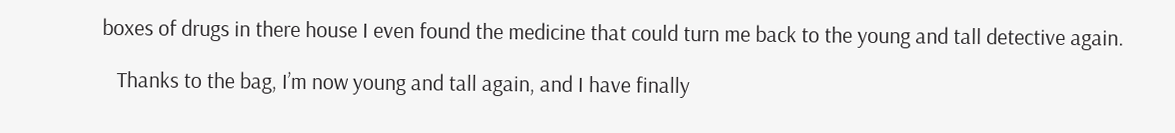boxes of drugs in there house I even found the medicine that could turn me back to the young and tall detective again.

   Thanks to the bag, I’m now young and tall again, and I have finally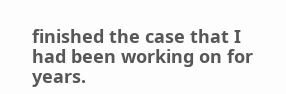finished the case that I had been working on for years.